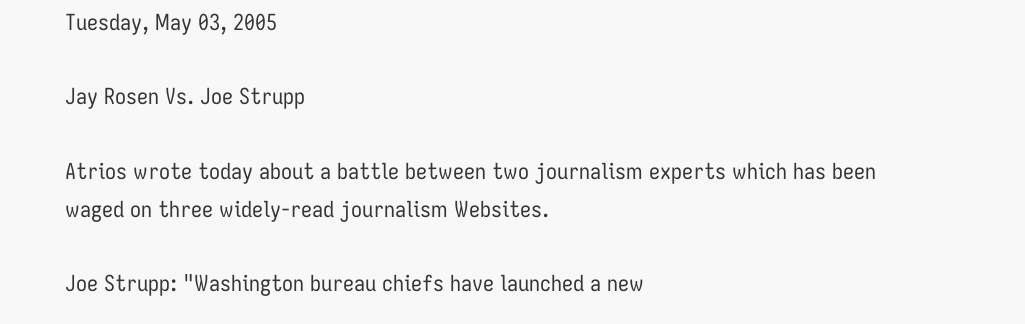Tuesday, May 03, 2005

Jay Rosen Vs. Joe Strupp

Atrios wrote today about a battle between two journalism experts which has been waged on three widely-read journalism Websites.

Joe Strupp: "Washington bureau chiefs have launched a new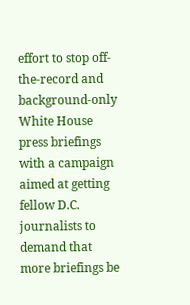effort to stop off-the-record and background-only White House press briefings with a campaign aimed at getting fellow D.C. journalists to demand that more briefings be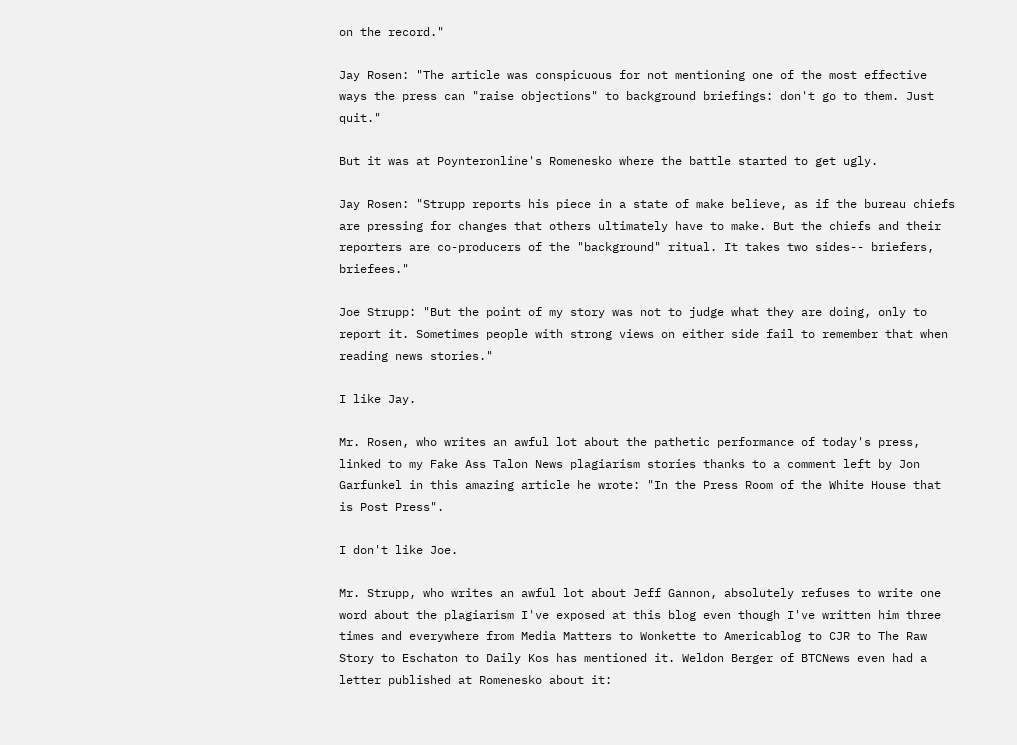on the record."

Jay Rosen: "The article was conspicuous for not mentioning one of the most effective ways the press can "raise objections" to background briefings: don't go to them. Just quit."

But it was at Poynteronline's Romenesko where the battle started to get ugly.

Jay Rosen: "Strupp reports his piece in a state of make believe, as if the bureau chiefs are pressing for changes that others ultimately have to make. But the chiefs and their reporters are co-producers of the "background" ritual. It takes two sides-- briefers, briefees."

Joe Strupp: "But the point of my story was not to judge what they are doing, only to report it. Sometimes people with strong views on either side fail to remember that when reading news stories."

I like Jay.

Mr. Rosen, who writes an awful lot about the pathetic performance of today's press, linked to my Fake Ass Talon News plagiarism stories thanks to a comment left by Jon Garfunkel in this amazing article he wrote: "In the Press Room of the White House that is Post Press".

I don't like Joe.

Mr. Strupp, who writes an awful lot about Jeff Gannon, absolutely refuses to write one word about the plagiarism I've exposed at this blog even though I've written him three times and everywhere from Media Matters to Wonkette to Americablog to CJR to The Raw Story to Eschaton to Daily Kos has mentioned it. Weldon Berger of BTCNews even had a letter published at Romenesko about it: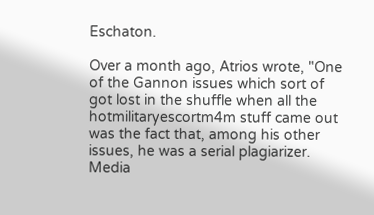Eschaton.

Over a month ago, Atrios wrote, "One of the Gannon issues which sort of got lost in the shuffle when all the hotmilitaryescortm4m stuff came out was the fact that, among his other issues, he was a serial plagiarizer. Media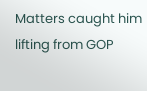Matters caught him lifting from GOP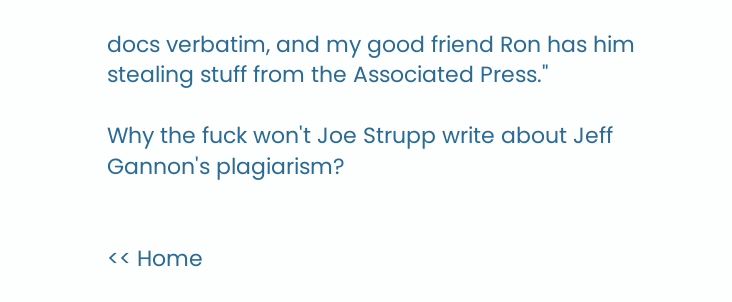docs verbatim, and my good friend Ron has him stealing stuff from the Associated Press."

Why the fuck won't Joe Strupp write about Jeff Gannon's plagiarism?


<< Home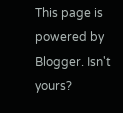This page is powered by Blogger. Isn't yours?